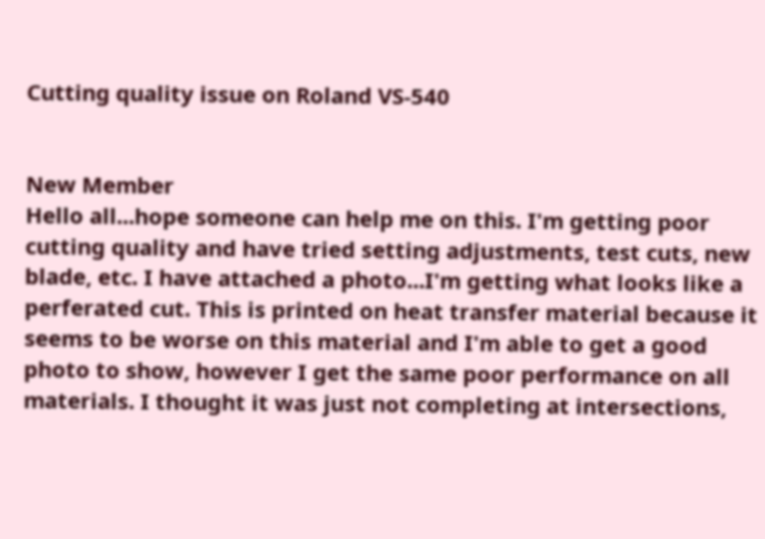Cutting quality issue on Roland VS-540


New Member
Hello all...hope someone can help me on this. I'm getting poor cutting quality and have tried setting adjustments, test cuts, new blade, etc. I have attached a photo...I'm getting what looks like a perferated cut. This is printed on heat transfer material because it seems to be worse on this material and I'm able to get a good photo to show, however I get the same poor performance on all materials. I thought it was just not completing at intersections,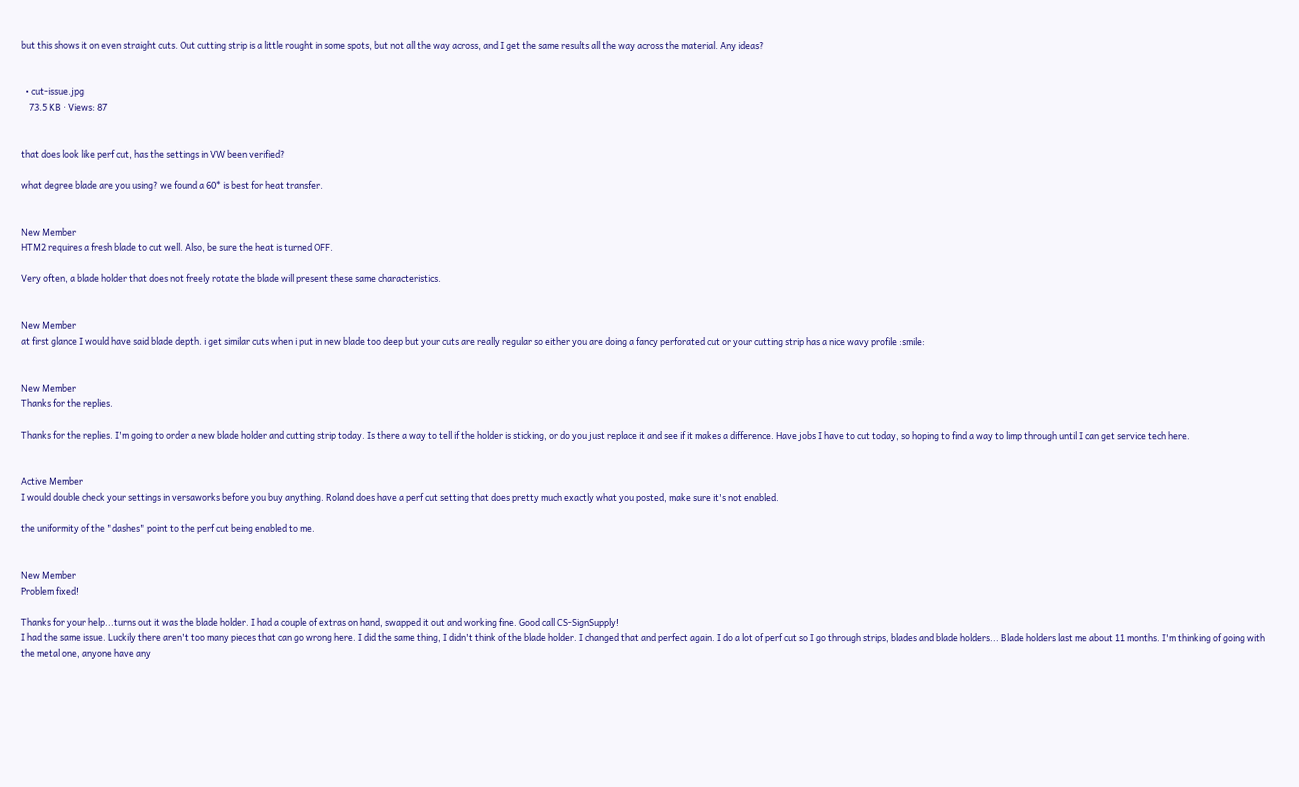but this shows it on even straight cuts. Out cutting strip is a little rought in some spots, but not all the way across, and I get the same results all the way across the material. Any ideas?


  • cut-issue.jpg
    73.5 KB · Views: 87


that does look like perf cut, has the settings in VW been verified?

what degree blade are you using? we found a 60* is best for heat transfer.


New Member
HTM2 requires a fresh blade to cut well. Also, be sure the heat is turned OFF.

Very often, a blade holder that does not freely rotate the blade will present these same characteristics.


New Member
at first glance I would have said blade depth. i get similar cuts when i put in new blade too deep but your cuts are really regular so either you are doing a fancy perforated cut or your cutting strip has a nice wavy profile :smile:


New Member
Thanks for the replies.

Thanks for the replies. I'm going to order a new blade holder and cutting strip today. Is there a way to tell if the holder is sticking, or do you just replace it and see if it makes a difference. Have jobs I have to cut today, so hoping to find a way to limp through until I can get service tech here.


Active Member
I would double check your settings in versaworks before you buy anything. Roland does have a perf cut setting that does pretty much exactly what you posted, make sure it's not enabled.

the uniformity of the "dashes" point to the perf cut being enabled to me.


New Member
Problem fixed!

Thanks for your help...turns out it was the blade holder. I had a couple of extras on hand, swapped it out and working fine. Good call CS-SignSupply!
I had the same issue. Luckily there aren't too many pieces that can go wrong here. I did the same thing, I didn't think of the blade holder. I changed that and perfect again. I do a lot of perf cut so I go through strips, blades and blade holders... Blade holders last me about 11 months. I'm thinking of going with the metal one, anyone have any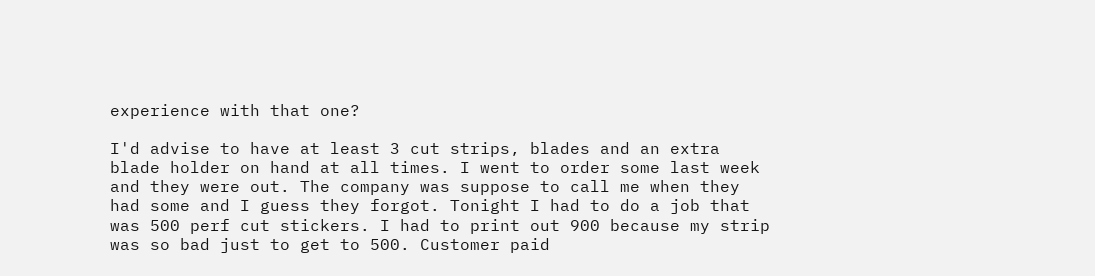experience with that one?

I'd advise to have at least 3 cut strips, blades and an extra blade holder on hand at all times. I went to order some last week and they were out. The company was suppose to call me when they had some and I guess they forgot. Tonight I had to do a job that was 500 perf cut stickers. I had to print out 900 because my strip was so bad just to get to 500. Customer paid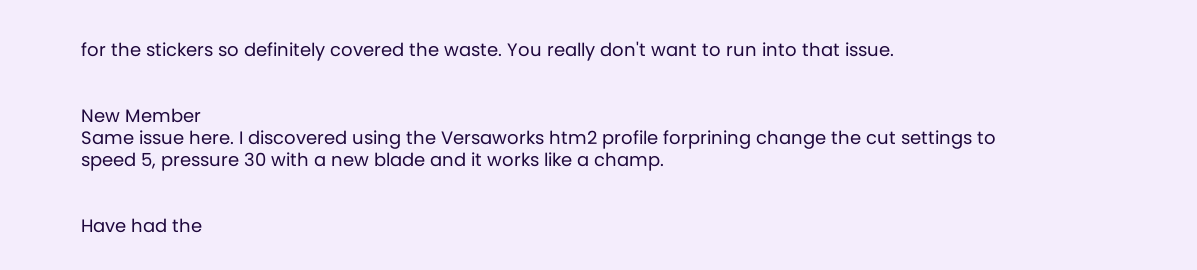for the stickers so definitely covered the waste. You really don't want to run into that issue.


New Member
Same issue here. I discovered using the Versaworks htm2 profile forprining change the cut settings to speed 5, pressure 30 with a new blade and it works like a champ.


Have had the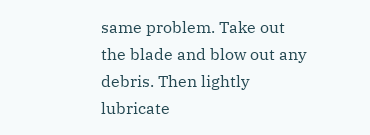same problem. Take out the blade and blow out any debris. Then lightly lubricate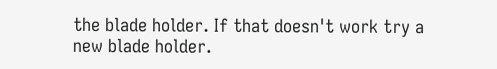the blade holder. If that doesn't work try a new blade holder.